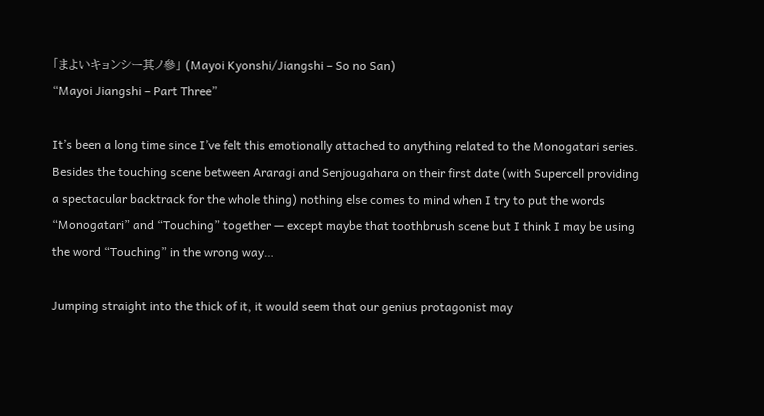「まよいキョンシー其ノ參」 (Mayoi Kyonshi/Jiangshi – So no San)
“Mayoi Jiangshi – Part Three”

It’s been a long time since I’ve felt this emotionally attached to anything related to the Monogatari series. Besides the touching scene between Araragi and Senjougahara on their first date (with Supercell providing a spectacular backtrack for the whole thing) nothing else comes to mind when I try to put the words “Monogatari” and “Touching” together — except maybe that toothbrush scene but I think I may be using the word “Touching” in the wrong way…

Jumping straight into the thick of it, it would seem that our genius protagonist may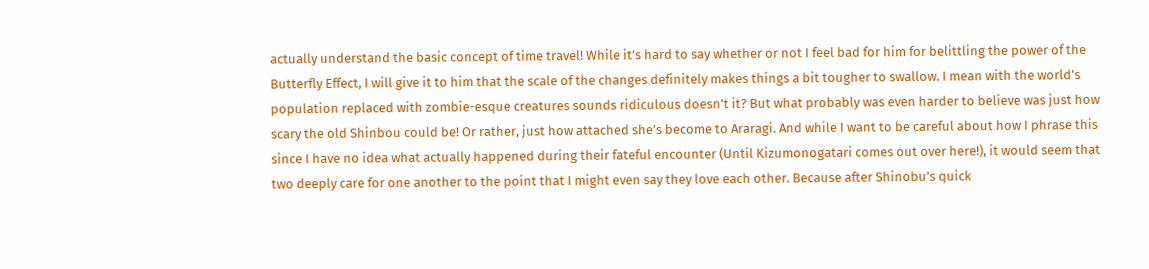actually understand the basic concept of time travel! While it’s hard to say whether or not I feel bad for him for belittling the power of the Butterfly Effect, I will give it to him that the scale of the changes definitely makes things a bit tougher to swallow. I mean with the world’s population replaced with zombie-esque creatures sounds ridiculous doesn’t it? But what probably was even harder to believe was just how scary the old Shinbou could be! Or rather, just how attached she’s become to Araragi. And while I want to be careful about how I phrase this since I have no idea what actually happened during their fateful encounter (Until Kizumonogatari comes out over here!), it would seem that two deeply care for one another to the point that I might even say they love each other. Because after Shinobu’s quick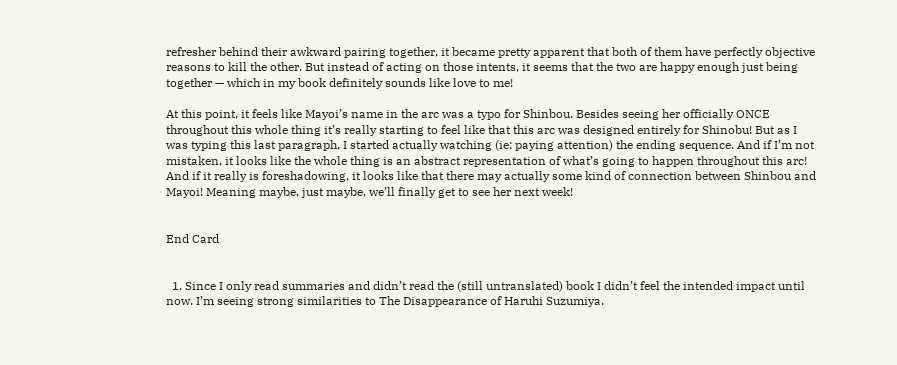refresher behind their awkward pairing together, it became pretty apparent that both of them have perfectly objective reasons to kill the other. But instead of acting on those intents, it seems that the two are happy enough just being together — which in my book definitely sounds like love to me!

At this point, it feels like Mayoi’s name in the arc was a typo for Shinbou. Besides seeing her officially ONCE throughout this whole thing it’s really starting to feel like that this arc was designed entirely for Shinobu! But as I was typing this last paragraph, I started actually watching (ie: paying attention) the ending sequence. And if I’m not mistaken, it looks like the whole thing is an abstract representation of what’s going to happen throughout this arc! And if it really is foreshadowing, it looks like that there may actually some kind of connection between Shinbou and Mayoi! Meaning maybe, just maybe, we’ll finally get to see her next week!


End Card


  1. Since I only read summaries and didn’t read the (still untranslated) book I didn’t feel the intended impact until now. I’m seeing strong similarities to The Disappearance of Haruhi Suzumiya.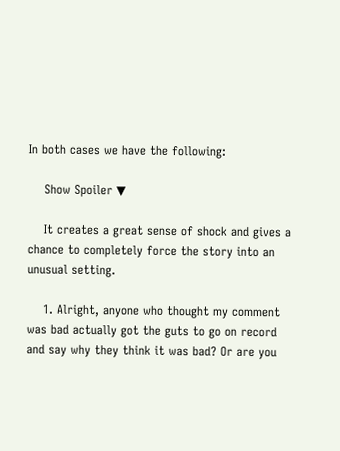In both cases we have the following:

    Show Spoiler ▼

    It creates a great sense of shock and gives a chance to completely force the story into an unusual setting.

    1. Alright, anyone who thought my comment was bad actually got the guts to go on record and say why they think it was bad? Or are you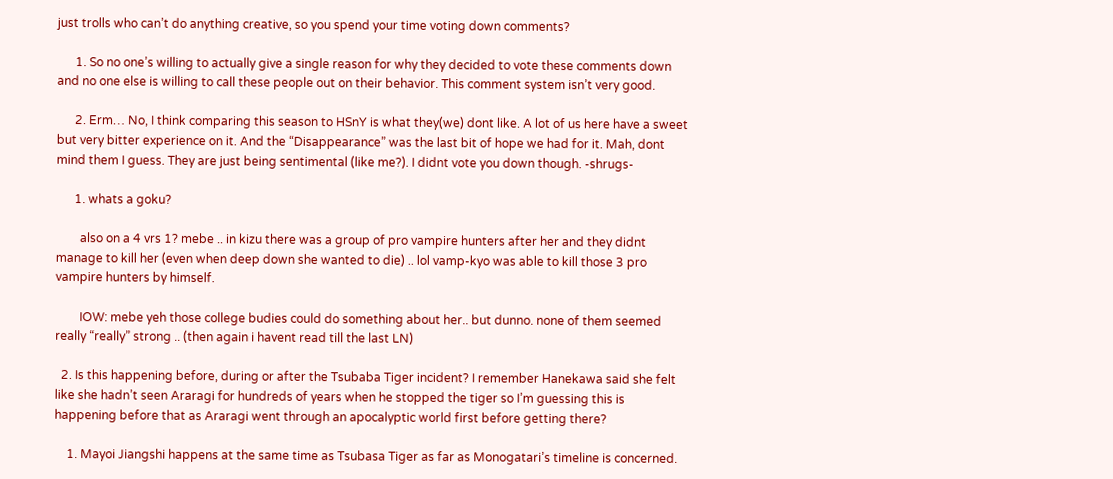just trolls who can’t do anything creative, so you spend your time voting down comments?

      1. So no one’s willing to actually give a single reason for why they decided to vote these comments down and no one else is willing to call these people out on their behavior. This comment system isn’t very good.

      2. Erm… No, I think comparing this season to HSnY is what they(we) dont like. A lot of us here have a sweet but very bitter experience on it. And the “Disappearance” was the last bit of hope we had for it. Mah, dont mind them I guess. They are just being sentimental (like me?). I didnt vote you down though. -shrugs-

      1. whats a goku?

        also on a 4 vrs 1? mebe .. in kizu there was a group of pro vampire hunters after her and they didnt manage to kill her (even when deep down she wanted to die) .. lol vamp-kyo was able to kill those 3 pro vampire hunters by himself.

        IOW: mebe yeh those college budies could do something about her.. but dunno. none of them seemed really “really” strong .. (then again i havent read till the last LN)

  2. Is this happening before, during or after the Tsubaba Tiger incident? I remember Hanekawa said she felt like she hadn’t seen Araragi for hundreds of years when he stopped the tiger so I’m guessing this is happening before that as Araragi went through an apocalyptic world first before getting there?

    1. Mayoi Jiangshi happens at the same time as Tsubasa Tiger as far as Monogatari’s timeline is concerned.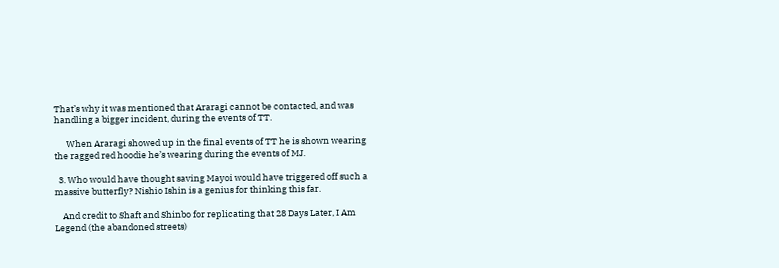That’s why it was mentioned that Araragi cannot be contacted, and was handling a bigger incident, during the events of TT.

      When Araragi showed up in the final events of TT he is shown wearing the ragged red hoodie he’s wearing during the events of MJ.

  3. Who would have thought saving Mayoi would have triggered off such a massive butterfly? Nishio Ishin is a genius for thinking this far.

    And credit to Shaft and Shinbo for replicating that 28 Days Later, I Am Legend (the abandoned streets)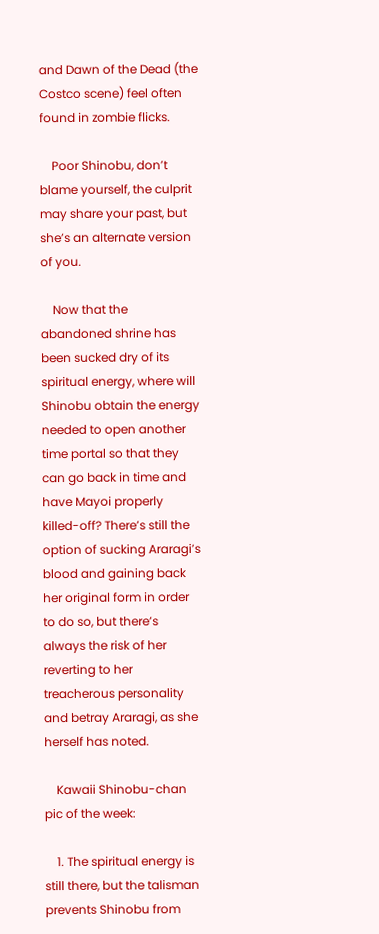and Dawn of the Dead (the Costco scene) feel often found in zombie flicks.

    Poor Shinobu, don’t blame yourself, the culprit may share your past, but she’s an alternate version of you.

    Now that the abandoned shrine has been sucked dry of its spiritual energy, where will Shinobu obtain the energy needed to open another time portal so that they can go back in time and have Mayoi properly killed-off? There’s still the option of sucking Araragi’s blood and gaining back her original form in order to do so, but there’s always the risk of her reverting to her treacherous personality and betray Araragi, as she herself has noted.

    Kawaii Shinobu-chan pic of the week:

    1. The spiritual energy is still there, but the talisman prevents Shinobu from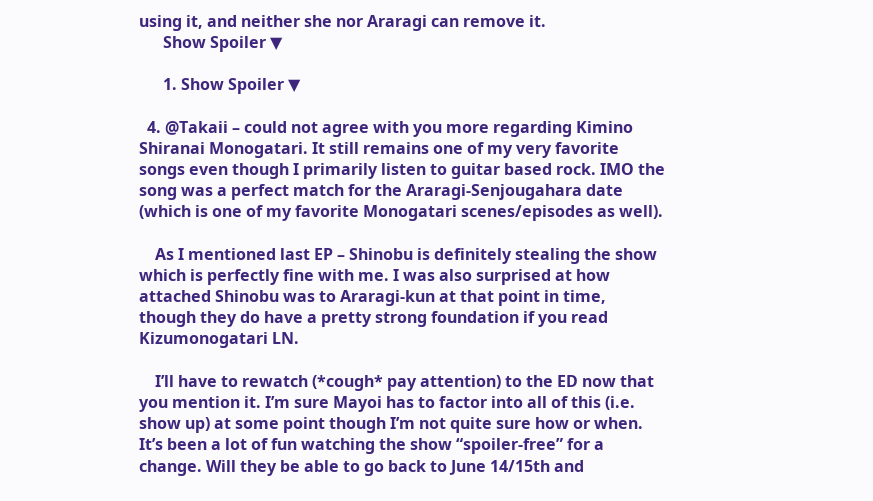using it, and neither she nor Araragi can remove it.
      Show Spoiler ▼

      1. Show Spoiler ▼

  4. @Takaii – could not agree with you more regarding Kimino Shiranai Monogatari. It still remains one of my very favorite songs even though I primarily listen to guitar based rock. IMO the song was a perfect match for the Araragi-Senjougahara date (which is one of my favorite Monogatari scenes/episodes as well).

    As I mentioned last EP – Shinobu is definitely stealing the show which is perfectly fine with me. I was also surprised at how attached Shinobu was to Araragi-kun at that point in time, though they do have a pretty strong foundation if you read Kizumonogatari LN.

    I’ll have to rewatch (*cough* pay attention) to the ED now that you mention it. I’m sure Mayoi has to factor into all of this (i.e. show up) at some point though I’m not quite sure how or when. It’s been a lot of fun watching the show “spoiler-free” for a change. Will they be able to go back to June 14/15th and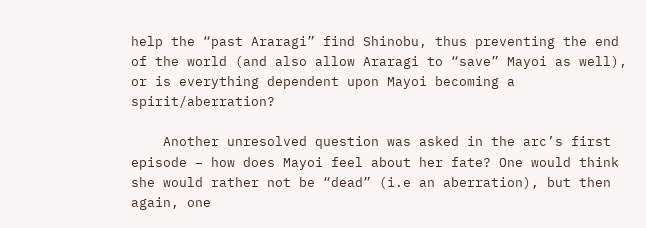help the “past Araragi” find Shinobu, thus preventing the end of the world (and also allow Araragi to “save” Mayoi as well), or is everything dependent upon Mayoi becoming a spirit/aberration?

    Another unresolved question was asked in the arc’s first episode – how does Mayoi feel about her fate? One would think she would rather not be “dead” (i.e an aberration), but then again, one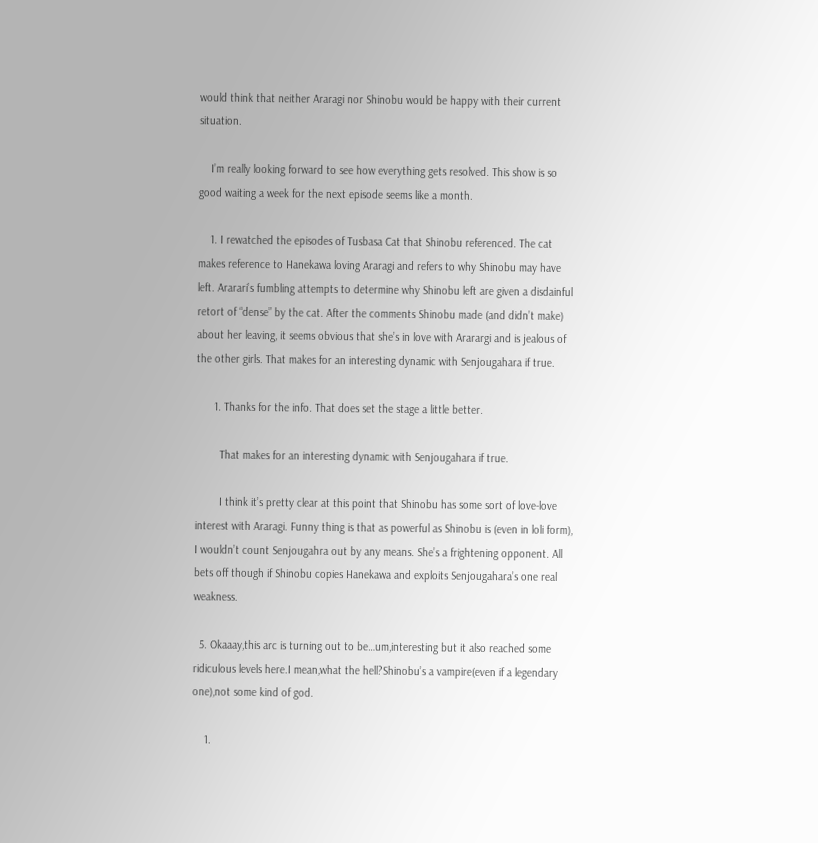would think that neither Araragi nor Shinobu would be happy with their current situation.

    I’m really looking forward to see how everything gets resolved. This show is so good waiting a week for the next episode seems like a month.

    1. I rewatched the episodes of Tusbasa Cat that Shinobu referenced. The cat makes reference to Hanekawa loving Araragi and refers to why Shinobu may have left. Ararari’s fumbling attempts to determine why Shinobu left are given a disdainful retort of “dense” by the cat. After the comments Shinobu made (and didn’t make) about her leaving, it seems obvious that she’s in love with Ararargi and is jealous of the other girls. That makes for an interesting dynamic with Senjougahara if true.

      1. Thanks for the info. That does set the stage a little better.

        That makes for an interesting dynamic with Senjougahara if true.

        I think it’s pretty clear at this point that Shinobu has some sort of love-love interest with Araragi. Funny thing is that as powerful as Shinobu is (even in loli form), I wouldn’t count Senjougahra out by any means. She’s a frightening opponent. All bets off though if Shinobu copies Hanekawa and exploits Senjougahara’s one real weakness.

  5. Okaaay,this arc is turning out to be…um,interesting but it also reached some ridiculous levels here.I mean,what the hell?Shinobu’s a vampire(even if a legendary one),not some kind of god.

    1.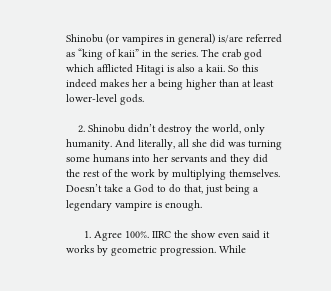Shinobu (or vampires in general) is/are referred as “king of kaii” in the series. The crab god which afflicted Hitagi is also a kaii. So this indeed makes her a being higher than at least lower-level gods.

    2. Shinobu didn’t destroy the world, only humanity. And literally, all she did was turning some humans into her servants and they did the rest of the work by multiplying themselves. Doesn’t take a God to do that, just being a legendary vampire is enough.

      1. Agree 100%. IIRC the show even said it works by geometric progression. While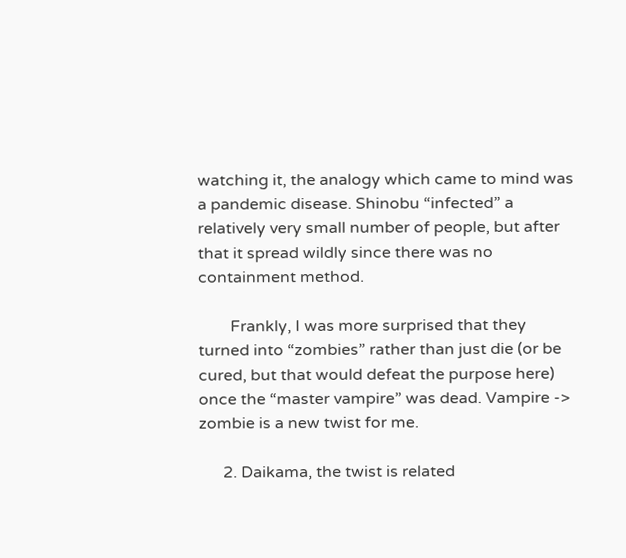watching it, the analogy which came to mind was a pandemic disease. Shinobu “infected” a relatively very small number of people, but after that it spread wildly since there was no containment method.

        Frankly, I was more surprised that they turned into “zombies” rather than just die (or be cured, but that would defeat the purpose here) once the “master vampire” was dead. Vampire -> zombie is a new twist for me.

      2. Daikama, the twist is related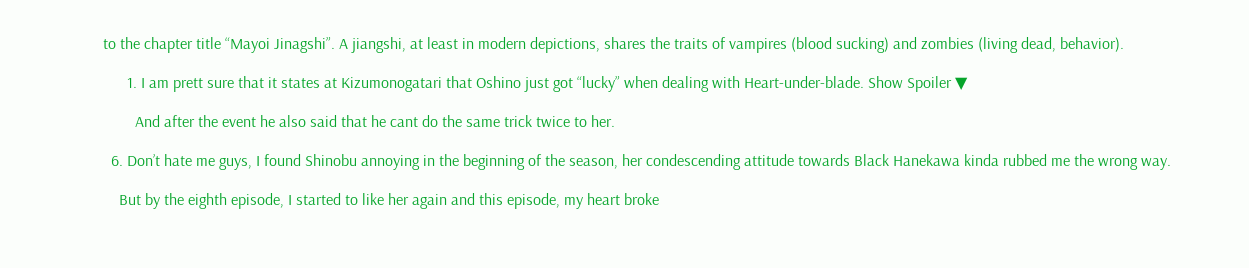to the chapter title “Mayoi Jinagshi”. A jiangshi, at least in modern depictions, shares the traits of vampires (blood sucking) and zombies (living dead, behavior).

      1. I am prett sure that it states at Kizumonogatari that Oshino just got “lucky” when dealing with Heart-under-blade. Show Spoiler ▼

        And after the event he also said that he cant do the same trick twice to her.

  6. Don’t hate me guys, I found Shinobu annoying in the beginning of the season, her condescending attitude towards Black Hanekawa kinda rubbed me the wrong way.

    But by the eighth episode, I started to like her again and this episode, my heart broke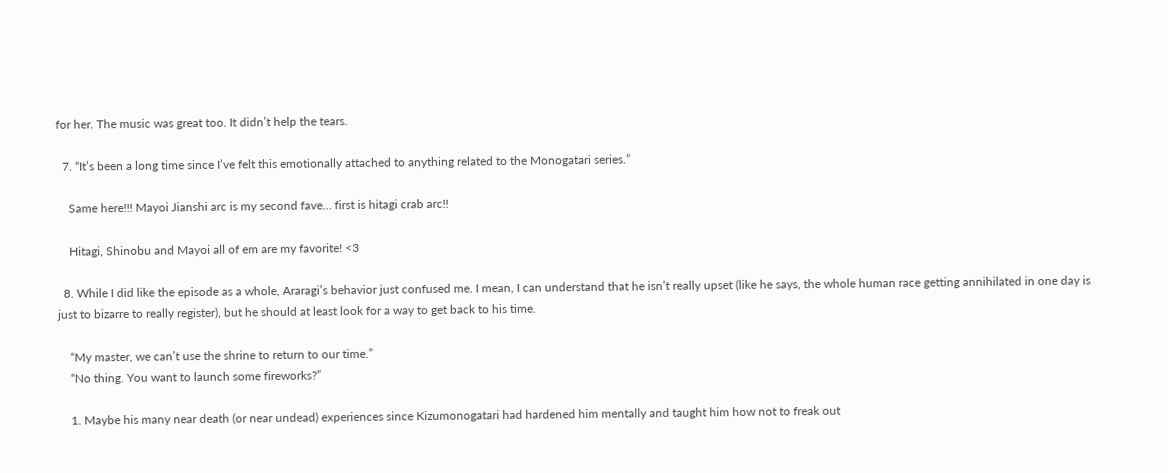for her. The music was great too. It didn’t help the tears.

  7. “It’s been a long time since I’ve felt this emotionally attached to anything related to the Monogatari series.”

    Same here!!! Mayoi Jianshi arc is my second fave… first is hitagi crab arc!!

    Hitagi, Shinobu and Mayoi all of em are my favorite! <3

  8. While I did like the episode as a whole, Araragi’s behavior just confused me. I mean, I can understand that he isn’t really upset (like he says, the whole human race getting annihilated in one day is just to bizarre to really register), but he should at least look for a way to get back to his time.

    “My master, we can’t use the shrine to return to our time.”
    “No thing. You want to launch some fireworks?”

    1. Maybe his many near death (or near undead) experiences since Kizumonogatari had hardened him mentally and taught him how not to freak out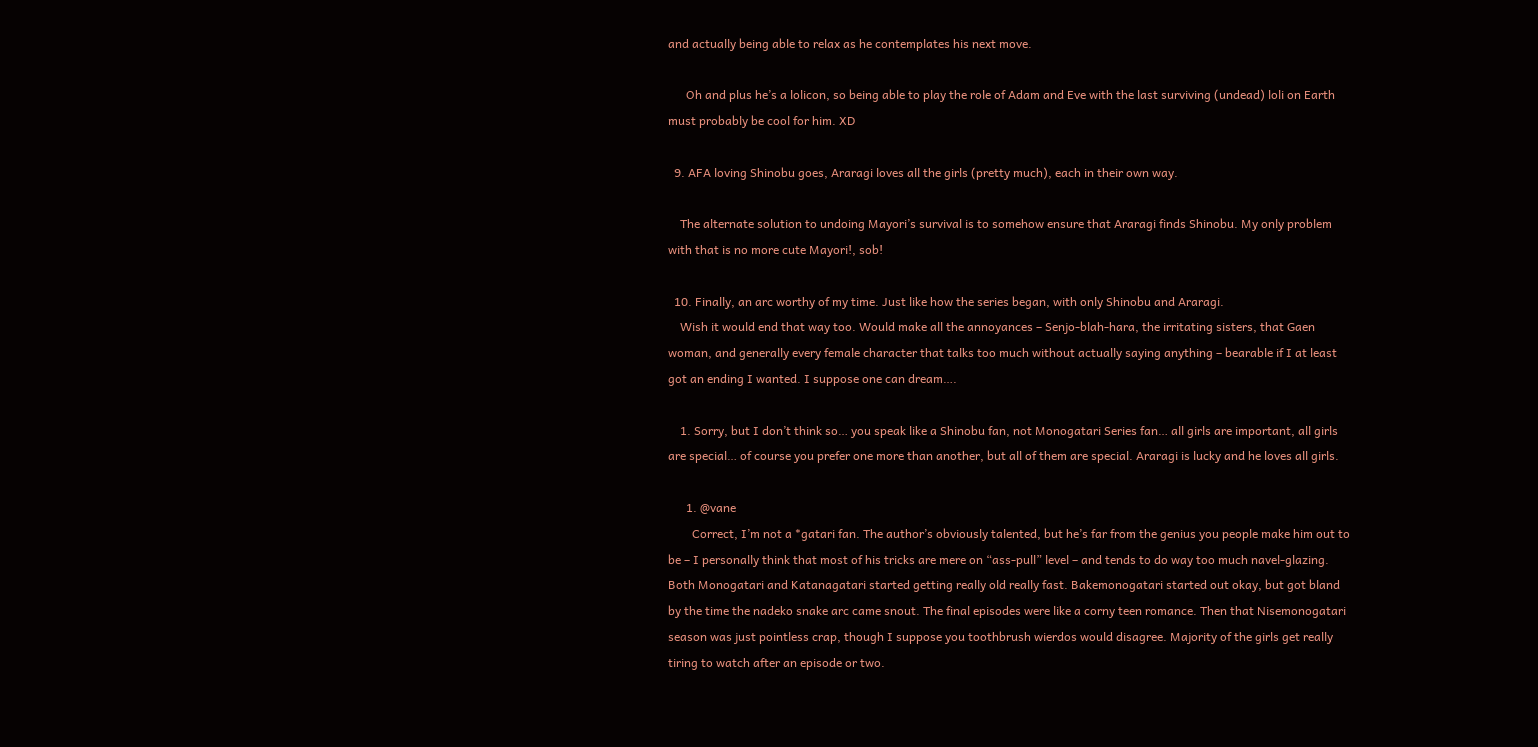and actually being able to relax as he contemplates his next move.

      Oh and plus he’s a lolicon, so being able to play the role of Adam and Eve with the last surviving (undead) loli on Earth must probably be cool for him. XD

  9. AFA loving Shinobu goes, Araragi loves all the girls (pretty much), each in their own way.

    The alternate solution to undoing Mayori’s survival is to somehow ensure that Araragi finds Shinobu. My only problem with that is no more cute Mayori!, sob!

  10. Finally, an arc worthy of my time. Just like how the series began, with only Shinobu and Araragi.
    Wish it would end that way too. Would make all the annoyances – Senjo-blah-hara, the irritating sisters, that Gaen woman, and generally every female character that talks too much without actually saying anything – bearable if I at least got an ending I wanted. I suppose one can dream….

    1. Sorry, but I don’t think so… you speak like a Shinobu fan, not Monogatari Series fan… all girls are important, all girls are special… of course you prefer one more than another, but all of them are special. Araragi is lucky and he loves all girls.

      1. @vane
        Correct, I’m not a *gatari fan. The author’s obviously talented, but he’s far from the genius you people make him out to be – I personally think that most of his tricks are mere on “ass-pull” level – and tends to do way too much navel-glazing. Both Monogatari and Katanagatari started getting really old really fast. Bakemonogatari started out okay, but got bland by the time the nadeko snake arc came snout. The final episodes were like a corny teen romance. Then that Nisemonogatari season was just pointless crap, though I suppose you toothbrush wierdos would disagree. Majority of the girls get really tiring to watch after an episode or two.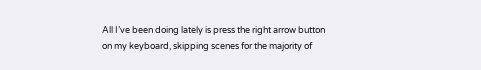All I’ve been doing lately is press the right arrow button on my keyboard, skipping scenes for the majority of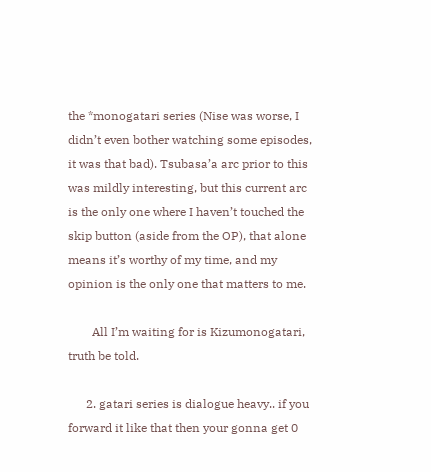the *monogatari series (Nise was worse, I didn’t even bother watching some episodes, it was that bad). Tsubasa’a arc prior to this was mildly interesting, but this current arc is the only one where I haven’t touched the skip button (aside from the OP), that alone means it’s worthy of my time, and my opinion is the only one that matters to me.

        All I’m waiting for is Kizumonogatari, truth be told.

      2. gatari series is dialogue heavy.. if you forward it like that then your gonna get 0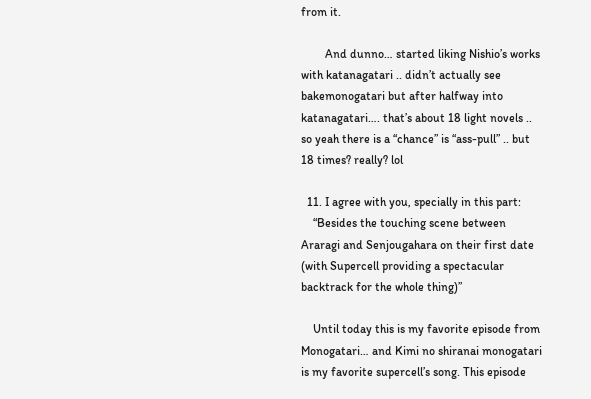from it.

        And dunno… started liking Nishio’s works with katanagatari .. didn’t actually see bakemonogatari but after halfway into katanagatari…. that’s about 18 light novels .. so yeah there is a “chance” is “ass-pull” .. but 18 times? really? lol

  11. I agree with you, specially in this part:
    “Besides the touching scene between Araragi and Senjougahara on their first date (with Supercell providing a spectacular backtrack for the whole thing)”

    Until today this is my favorite episode from Monogatari… and Kimi no shiranai monogatari is my favorite supercell’s song. This episode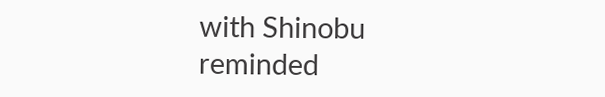with Shinobu reminded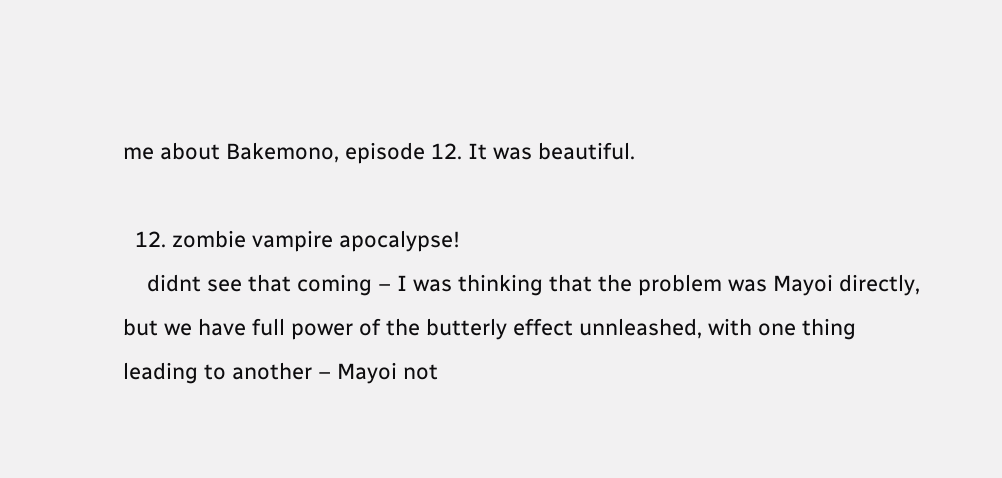me about Bakemono, episode 12. It was beautiful.

  12. zombie vampire apocalypse!
    didnt see that coming – I was thinking that the problem was Mayoi directly, but we have full power of the butterly effect unnleashed, with one thing leading to another – Mayoi not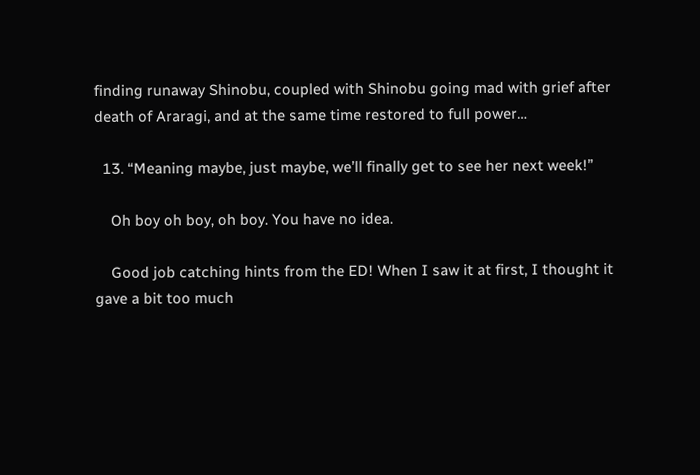finding runaway Shinobu, coupled with Shinobu going mad with grief after death of Araragi, and at the same time restored to full power…

  13. “Meaning maybe, just maybe, we’ll finally get to see her next week!”

    Oh boy oh boy, oh boy. You have no idea.

    Good job catching hints from the ED! When I saw it at first, I thought it gave a bit too much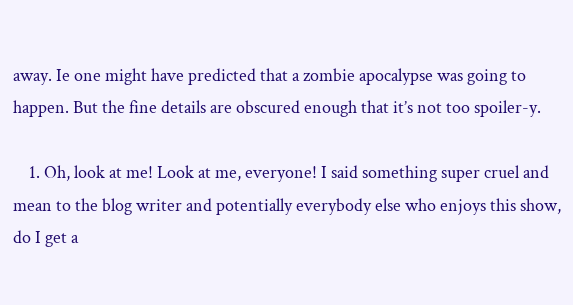away. Ie one might have predicted that a zombie apocalypse was going to happen. But the fine details are obscured enough that it’s not too spoiler-y.

    1. Oh, look at me! Look at me, everyone! I said something super cruel and mean to the blog writer and potentially everybody else who enjoys this show, do I get a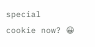special cookie now? 😀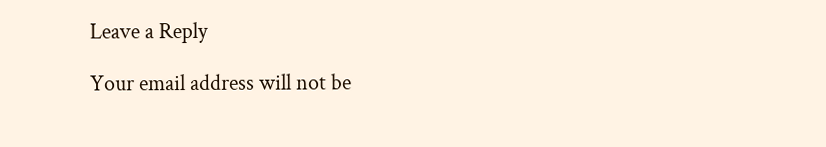Leave a Reply

Your email address will not be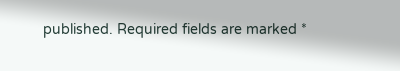published. Required fields are marked *